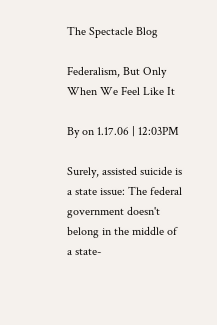The Spectacle Blog

Federalism, But Only When We Feel Like It

By on 1.17.06 | 12:03PM

Surely, assisted suicide is a state issue: The federal government doesn't belong in the middle of a state-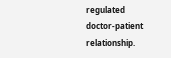regulated doctor-patient relationship.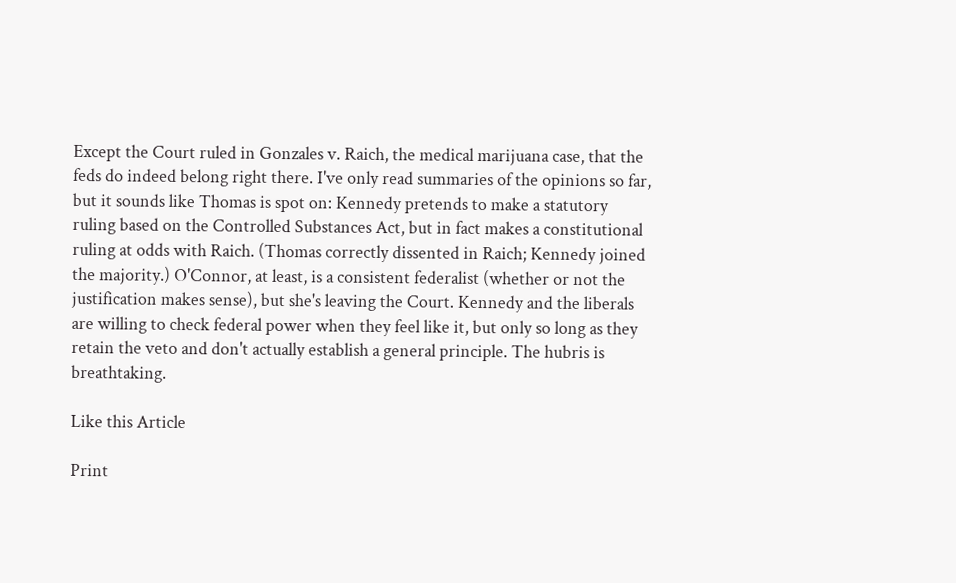Except the Court ruled in Gonzales v. Raich, the medical marijuana case, that the feds do indeed belong right there. I've only read summaries of the opinions so far, but it sounds like Thomas is spot on: Kennedy pretends to make a statutory ruling based on the Controlled Substances Act, but in fact makes a constitutional ruling at odds with Raich. (Thomas correctly dissented in Raich; Kennedy joined the majority.) O'Connor, at least, is a consistent federalist (whether or not the justification makes sense), but she's leaving the Court. Kennedy and the liberals are willing to check federal power when they feel like it, but only so long as they retain the veto and don't actually establish a general principle. The hubris is breathtaking.

Like this Article

Print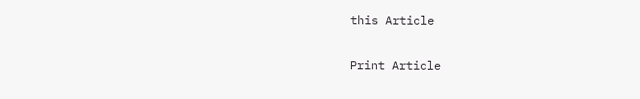this Article

Print Article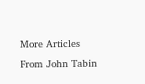More Articles From John Tabin